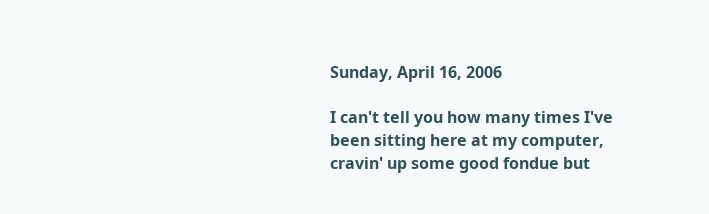Sunday, April 16, 2006

I can't tell you how many times I've been sitting here at my computer, cravin' up some good fondue but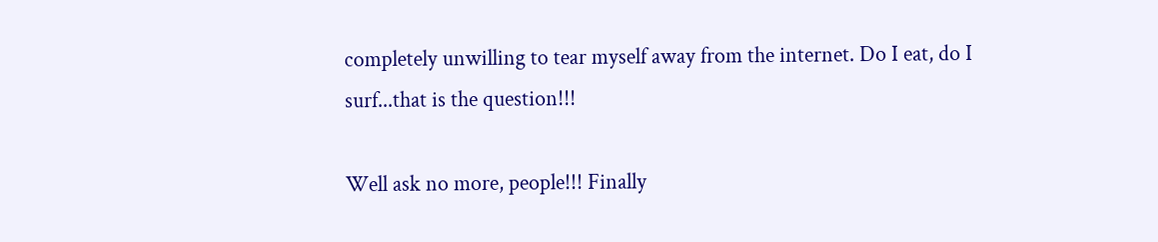completely unwilling to tear myself away from the internet. Do I eat, do I surf...that is the question!!!

Well ask no more, people!!! Finally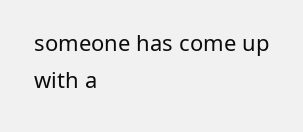someone has come up with a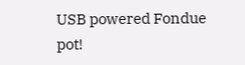USB powered Fondue pot!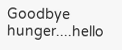Goodbye hunger....hello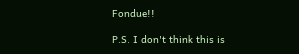Fondue!!

P.S. I don't think this is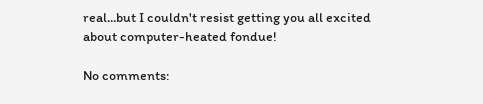real...but I couldn't resist getting you all excited about computer-heated fondue!

No comments: